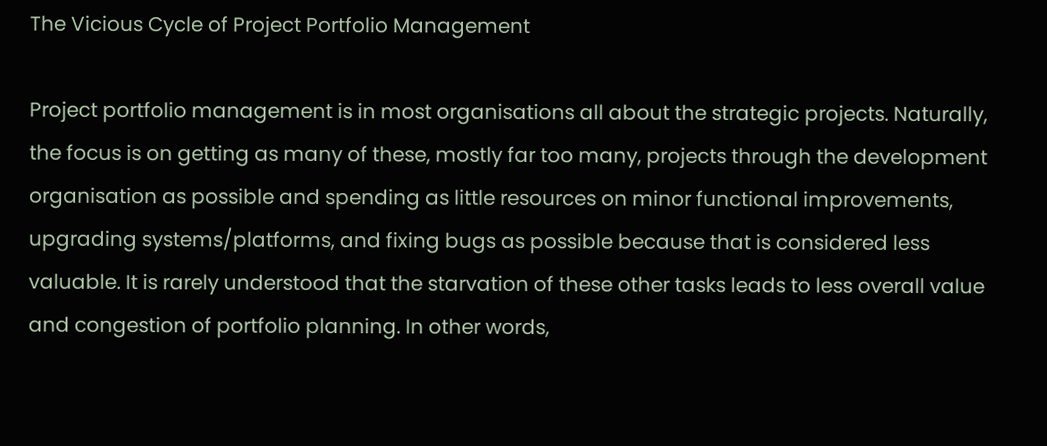The Vicious Cycle of Project Portfolio Management

Project portfolio management is in most organisations all about the strategic projects. Naturally, the focus is on getting as many of these, mostly far too many, projects through the development organisation as possible and spending as little resources on minor functional improvements, upgrading systems/platforms, and fixing bugs as possible because that is considered less valuable. It is rarely understood that the starvation of these other tasks leads to less overall value and congestion of portfolio planning. In other words,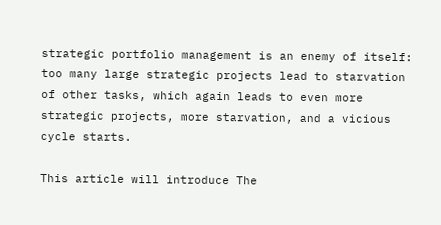strategic portfolio management is an enemy of itself: too many large strategic projects lead to starvation of other tasks, which again leads to even more strategic projects, more starvation, and a vicious cycle starts.

This article will introduce The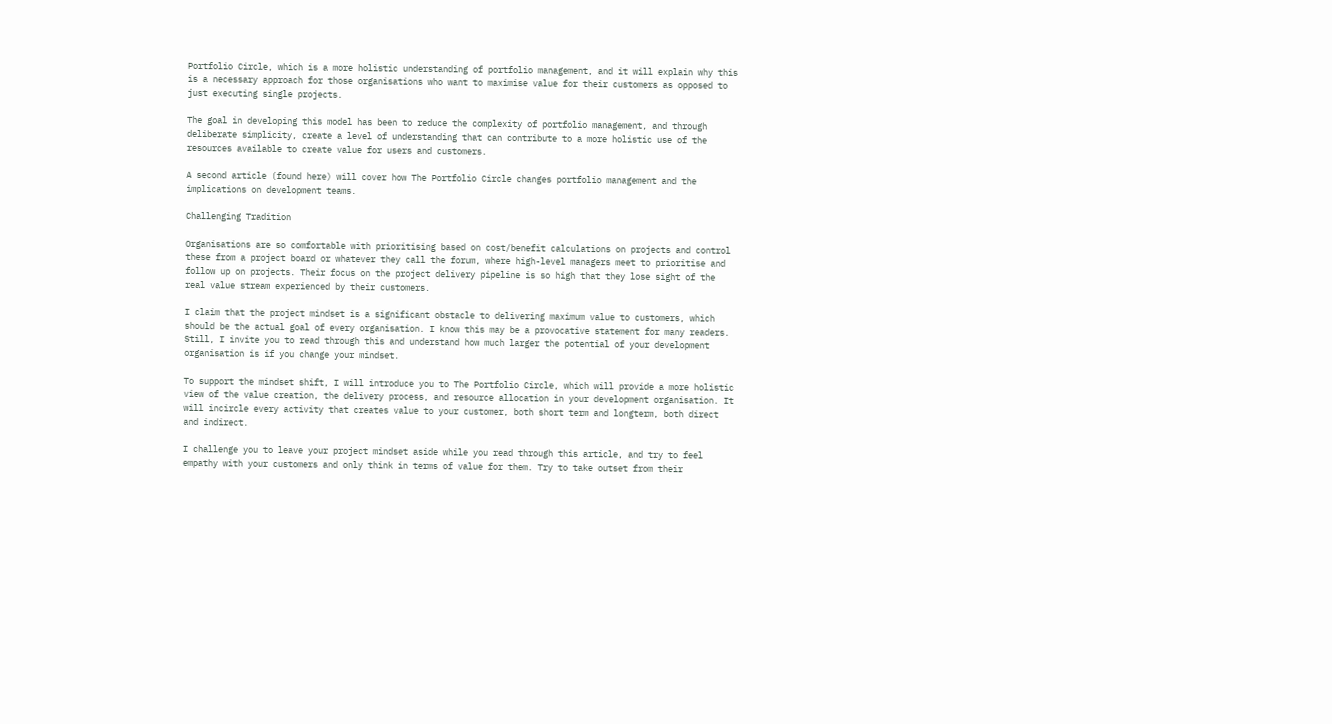Portfolio Circle, which is a more holistic understanding of portfolio management, and it will explain why this is a necessary approach for those organisations who want to maximise value for their customers as opposed to just executing single projects.

The goal in developing this model has been to reduce the complexity of portfolio management, and through deliberate simplicity, create a level of understanding that can contribute to a more holistic use of the resources available to create value for users and customers.

A second article (found here) will cover how The Portfolio Circle changes portfolio management and the implications on development teams.

Challenging Tradition

Organisations are so comfortable with prioritising based on cost/benefit calculations on projects and control these from a project board or whatever they call the forum, where high-level managers meet to prioritise and follow up on projects. Their focus on the project delivery pipeline is so high that they lose sight of the real value stream experienced by their customers.

I claim that the project mindset is a significant obstacle to delivering maximum value to customers, which should be the actual goal of every organisation. I know this may be a provocative statement for many readers. Still, I invite you to read through this and understand how much larger the potential of your development organisation is if you change your mindset.

To support the mindset shift, I will introduce you to The Portfolio Circle, which will provide a more holistic view of the value creation, the delivery process, and resource allocation in your development organisation. It will incircle every activity that creates value to your customer, both short term and longterm, both direct and indirect.

I challenge you to leave your project mindset aside while you read through this article, and try to feel empathy with your customers and only think in terms of value for them. Try to take outset from their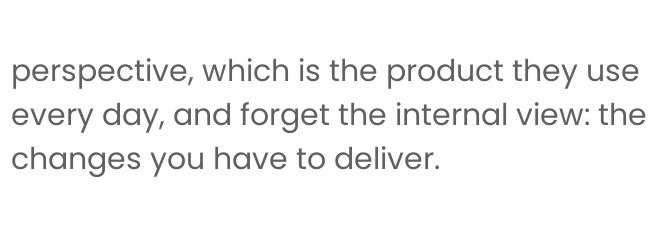perspective, which is the product they use every day, and forget the internal view: the changes you have to deliver.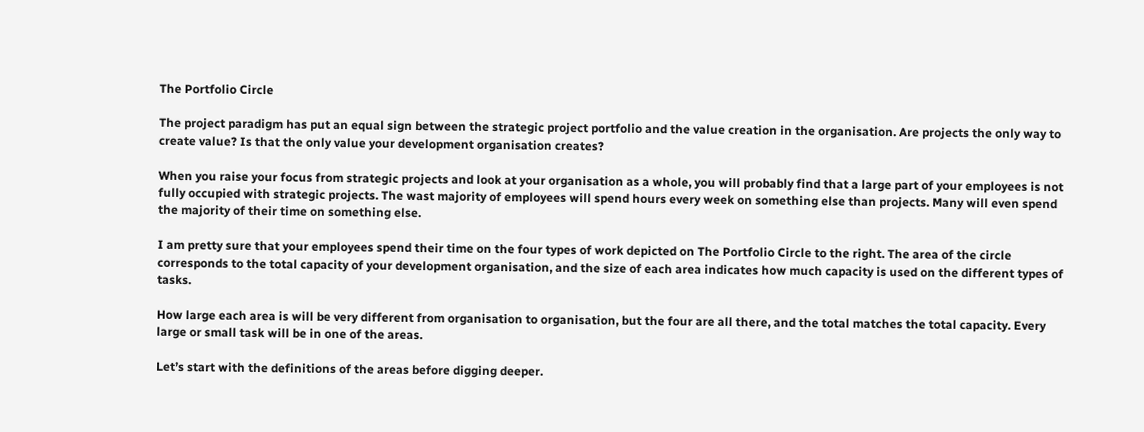The Portfolio Circle

The project paradigm has put an equal sign between the strategic project portfolio and the value creation in the organisation. Are projects the only way to create value? Is that the only value your development organisation creates?

When you raise your focus from strategic projects and look at your organisation as a whole, you will probably find that a large part of your employees is not fully occupied with strategic projects. The wast majority of employees will spend hours every week on something else than projects. Many will even spend the majority of their time on something else.

I am pretty sure that your employees spend their time on the four types of work depicted on The Portfolio Circle to the right. The area of the circle corresponds to the total capacity of your development organisation, and the size of each area indicates how much capacity is used on the different types of tasks.

How large each area is will be very different from organisation to organisation, but the four are all there, and the total matches the total capacity. Every large or small task will be in one of the areas.

Let’s start with the definitions of the areas before digging deeper.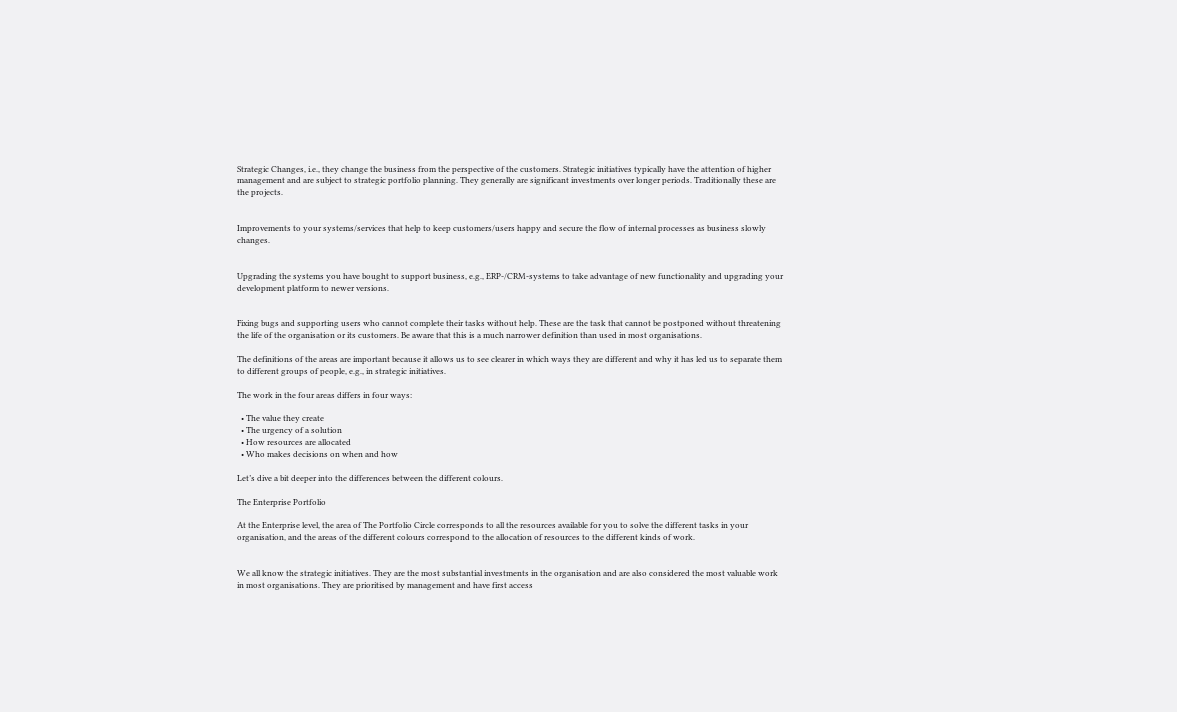Strategic Changes, i.e., they change the business from the perspective of the customers. Strategic initiatives typically have the attention of higher management and are subject to strategic portfolio planning. They generally are significant investments over longer periods. Traditionally these are the projects.


Improvements to your systems/services that help to keep customers/users happy and secure the flow of internal processes as business slowly changes.


Upgrading the systems you have bought to support business, e.g., ERP-/CRM-systems to take advantage of new functionality and upgrading your development platform to newer versions.


Fixing bugs and supporting users who cannot complete their tasks without help. These are the task that cannot be postponed without threatening the life of the organisation or its customers. Be aware that this is a much narrower definition than used in most organisations.

The definitions of the areas are important because it allows us to see clearer in which ways they are different and why it has led us to separate them to different groups of people, e.g., in strategic initiatives.

The work in the four areas differs in four ways:

  • The value they create
  • The urgency of a solution
  • How resources are allocated
  • Who makes decisions on when and how

Let’s dive a bit deeper into the differences between the different colours.

The Enterprise Portfolio

At the Enterprise level, the area of The Portfolio Circle corresponds to all the resources available for you to solve the different tasks in your organisation, and the areas of the different colours correspond to the allocation of resources to the different kinds of work.


We all know the strategic initiatives. They are the most substantial investments in the organisation and are also considered the most valuable work in most organisations. They are prioritised by management and have first access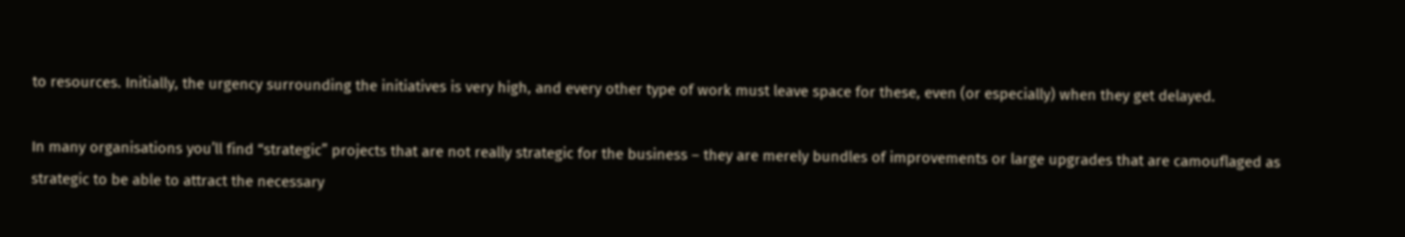to resources. Initially, the urgency surrounding the initiatives is very high, and every other type of work must leave space for these, even (or especially) when they get delayed.

In many organisations you’ll find “strategic” projects that are not really strategic for the business – they are merely bundles of improvements or large upgrades that are camouflaged as strategic to be able to attract the necessary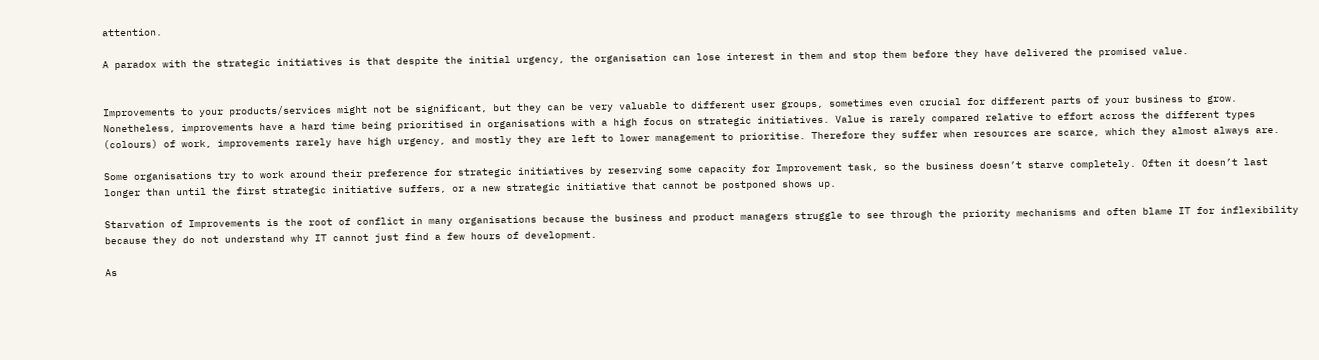attention.

A paradox with the strategic initiatives is that despite the initial urgency, the organisation can lose interest in them and stop them before they have delivered the promised value.


Improvements to your products/services might not be significant, but they can be very valuable to different user groups, sometimes even crucial for different parts of your business to grow. Nonetheless, improvements have a hard time being prioritised in organisations with a high focus on strategic initiatives. Value is rarely compared relative to effort across the different types (colours) of work, improvements rarely have high urgency, and mostly they are left to lower management to prioritise. Therefore they suffer when resources are scarce, which they almost always are.

Some organisations try to work around their preference for strategic initiatives by reserving some capacity for Improvement task, so the business doesn’t starve completely. Often it doesn’t last longer than until the first strategic initiative suffers, or a new strategic initiative that cannot be postponed shows up.

Starvation of Improvements is the root of conflict in many organisations because the business and product managers struggle to see through the priority mechanisms and often blame IT for inflexibility because they do not understand why IT cannot just find a few hours of development.

As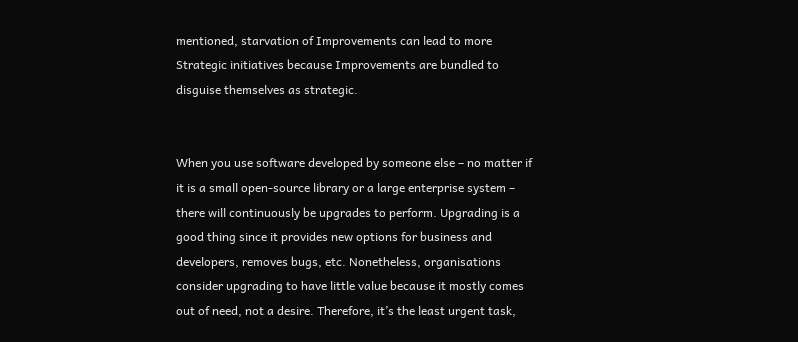mentioned, starvation of Improvements can lead to more Strategic initiatives because Improvements are bundled to disguise themselves as strategic.


When you use software developed by someone else – no matter if it is a small open-source library or a large enterprise system – there will continuously be upgrades to perform. Upgrading is a good thing since it provides new options for business and developers, removes bugs, etc. Nonetheless, organisations consider upgrading to have little value because it mostly comes out of need, not a desire. Therefore, it’s the least urgent task,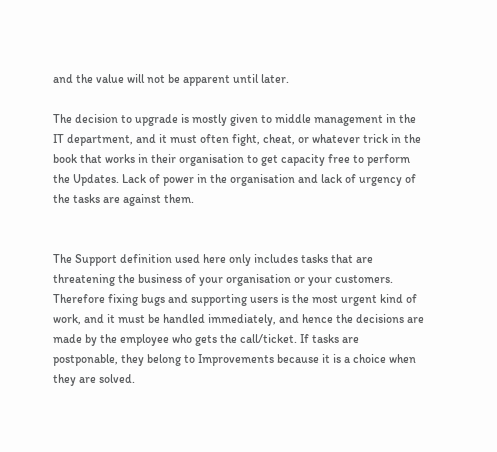and the value will not be apparent until later.

The decision to upgrade is mostly given to middle management in the IT department, and it must often fight, cheat, or whatever trick in the book that works in their organisation to get capacity free to perform the Updates. Lack of power in the organisation and lack of urgency of the tasks are against them.


The Support definition used here only includes tasks that are threatening the business of your organisation or your customers. Therefore fixing bugs and supporting users is the most urgent kind of work, and it must be handled immediately, and hence the decisions are made by the employee who gets the call/ticket. If tasks are postponable, they belong to Improvements because it is a choice when they are solved.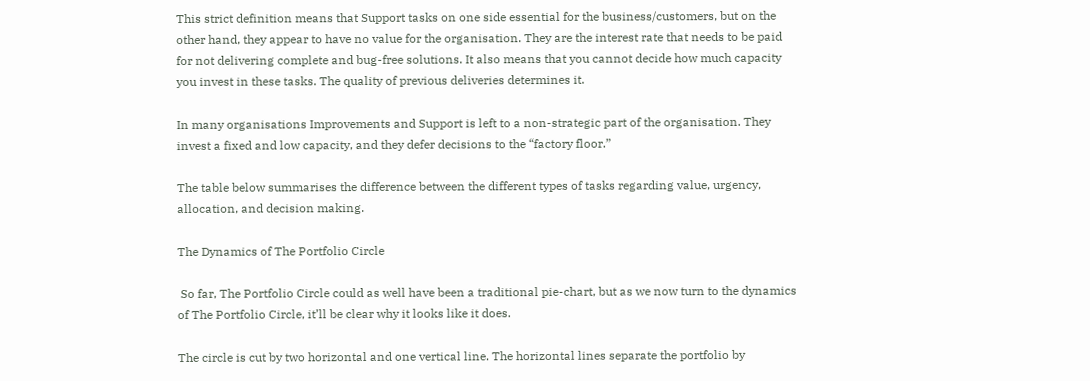This strict definition means that Support tasks on one side essential for the business/customers, but on the other hand, they appear to have no value for the organisation. They are the interest rate that needs to be paid for not delivering complete and bug-free solutions. It also means that you cannot decide how much capacity you invest in these tasks. The quality of previous deliveries determines it.

In many organisations Improvements and Support is left to a non-strategic part of the organisation. They invest a fixed and low capacity, and they defer decisions to the “factory floor.”

The table below summarises the difference between the different types of tasks regarding value, urgency, allocation, and decision making.

The Dynamics of The Portfolio Circle

 So far, The Portfolio Circle could as well have been a traditional pie-chart, but as we now turn to the dynamics of The Portfolio Circle, it’ll be clear why it looks like it does.

The circle is cut by two horizontal and one vertical line. The horizontal lines separate the portfolio by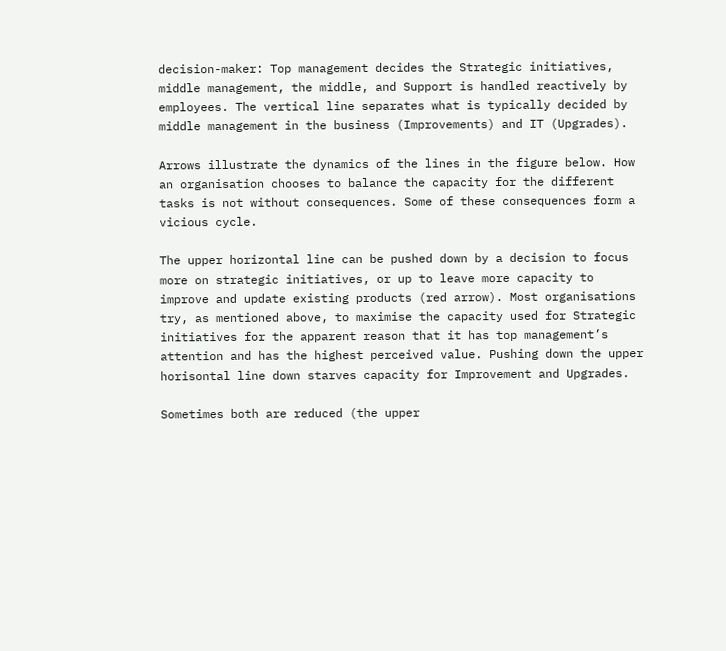decision-maker: Top management decides the Strategic initiatives, middle management, the middle, and Support is handled reactively by employees. The vertical line separates what is typically decided by middle management in the business (Improvements) and IT (Upgrades).

Arrows illustrate the dynamics of the lines in the figure below. How an organisation chooses to balance the capacity for the different tasks is not without consequences. Some of these consequences form a vicious cycle.

The upper horizontal line can be pushed down by a decision to focus more on strategic initiatives, or up to leave more capacity to improve and update existing products (red arrow). Most organisations try, as mentioned above, to maximise the capacity used for Strategic initiatives for the apparent reason that it has top management’s attention and has the highest perceived value. Pushing down the upper horisontal line down starves capacity for Improvement and Upgrades.

Sometimes both are reduced (the upper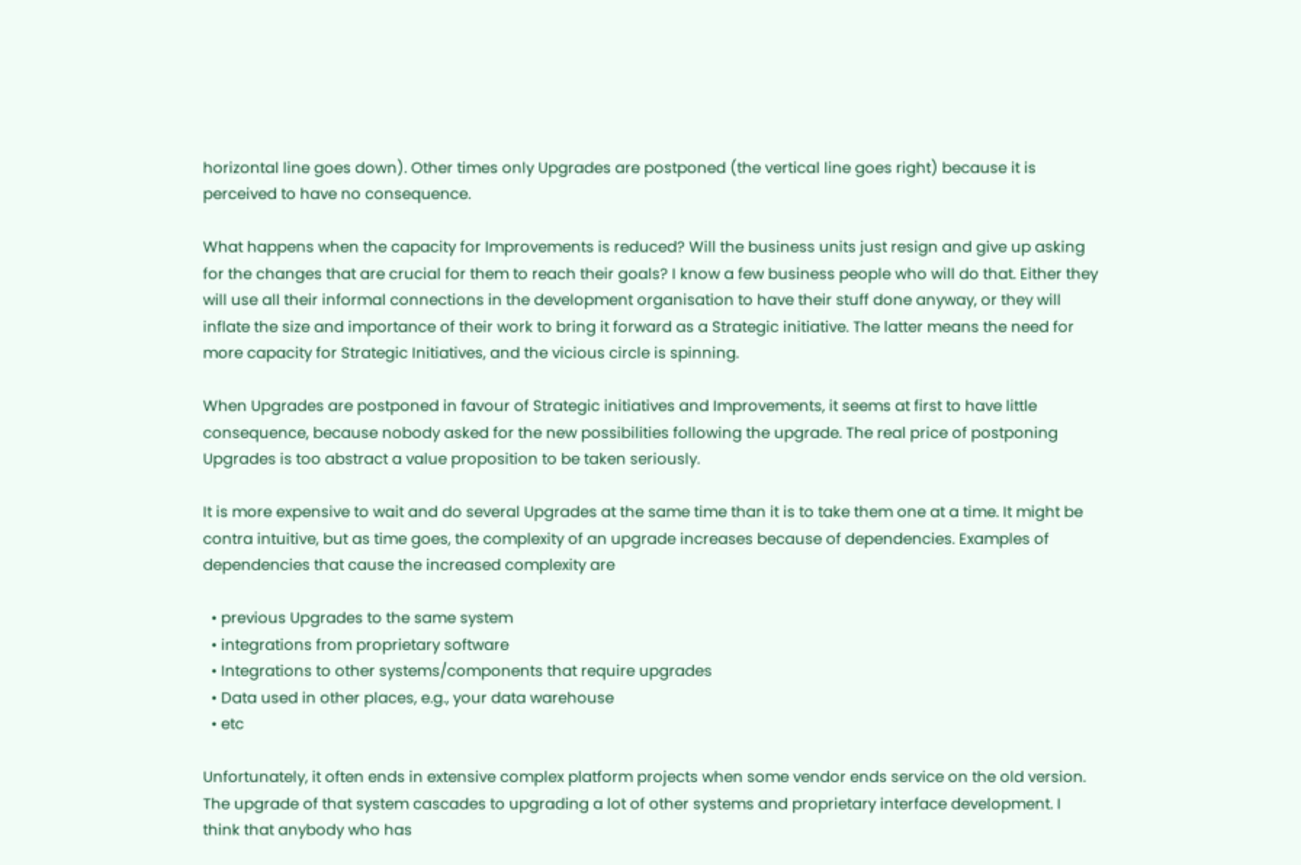horizontal line goes down). Other times only Upgrades are postponed (the vertical line goes right) because it is perceived to have no consequence.

What happens when the capacity for Improvements is reduced? Will the business units just resign and give up asking for the changes that are crucial for them to reach their goals? I know a few business people who will do that. Either they will use all their informal connections in the development organisation to have their stuff done anyway, or they will inflate the size and importance of their work to bring it forward as a Strategic initiative. The latter means the need for more capacity for Strategic Initiatives, and the vicious circle is spinning.

When Upgrades are postponed in favour of Strategic initiatives and Improvements, it seems at first to have little consequence, because nobody asked for the new possibilities following the upgrade. The real price of postponing Upgrades is too abstract a value proposition to be taken seriously.

It is more expensive to wait and do several Upgrades at the same time than it is to take them one at a time. It might be contra intuitive, but as time goes, the complexity of an upgrade increases because of dependencies. Examples of dependencies that cause the increased complexity are

  • previous Upgrades to the same system
  • integrations from proprietary software
  • Integrations to other systems/components that require upgrades
  • Data used in other places, e.g., your data warehouse
  • etc

Unfortunately, it often ends in extensive complex platform projects when some vendor ends service on the old version. The upgrade of that system cascades to upgrading a lot of other systems and proprietary interface development. I think that anybody who has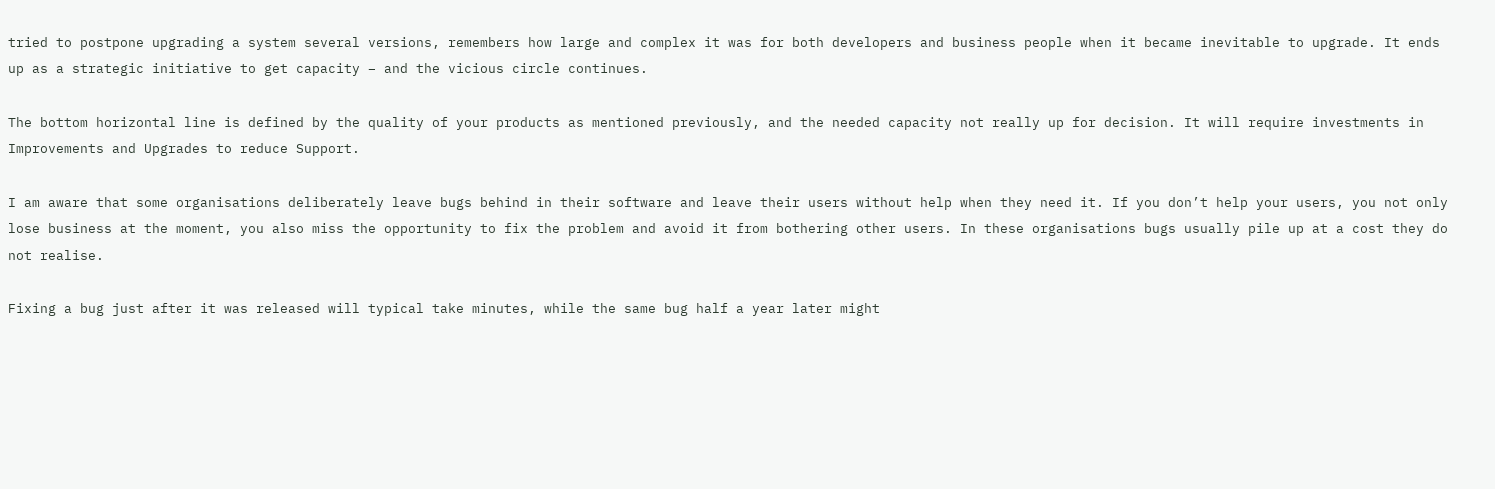tried to postpone upgrading a system several versions, remembers how large and complex it was for both developers and business people when it became inevitable to upgrade. It ends up as a strategic initiative to get capacity – and the vicious circle continues.

The bottom horizontal line is defined by the quality of your products as mentioned previously, and the needed capacity not really up for decision. It will require investments in Improvements and Upgrades to reduce Support.

I am aware that some organisations deliberately leave bugs behind in their software and leave their users without help when they need it. If you don’t help your users, you not only lose business at the moment, you also miss the opportunity to fix the problem and avoid it from bothering other users. In these organisations bugs usually pile up at a cost they do not realise.

Fixing a bug just after it was released will typical take minutes, while the same bug half a year later might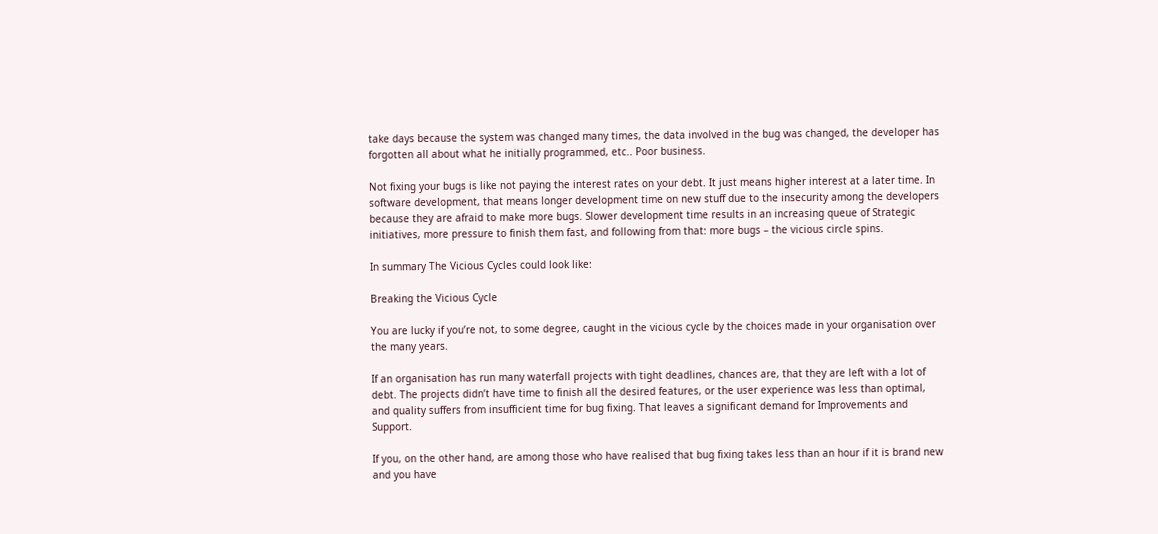take days because the system was changed many times, the data involved in the bug was changed, the developer has forgotten all about what he initially programmed, etc.. Poor business.

Not fixing your bugs is like not paying the interest rates on your debt. It just means higher interest at a later time. In software development, that means longer development time on new stuff due to the insecurity among the developers because they are afraid to make more bugs. Slower development time results in an increasing queue of Strategic initiatives, more pressure to finish them fast, and following from that: more bugs – the vicious circle spins.

In summary The Vicious Cycles could look like:

Breaking the Vicious Cycle

You are lucky if you’re not, to some degree, caught in the vicious cycle by the choices made in your organisation over the many years.

If an organisation has run many waterfall projects with tight deadlines, chances are, that they are left with a lot of debt. The projects didn’t have time to finish all the desired features, or the user experience was less than optimal, and quality suffers from insufficient time for bug fixing. That leaves a significant demand for Improvements and Support.

If you, on the other hand, are among those who have realised that bug fixing takes less than an hour if it is brand new and you have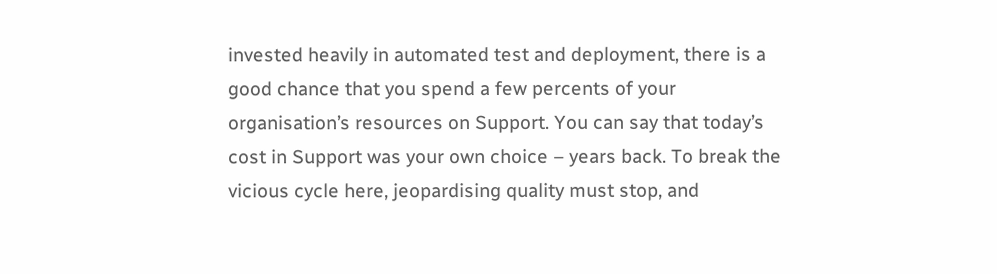invested heavily in automated test and deployment, there is a good chance that you spend a few percents of your organisation’s resources on Support. You can say that today’s cost in Support was your own choice – years back. To break the vicious cycle here, jeopardising quality must stop, and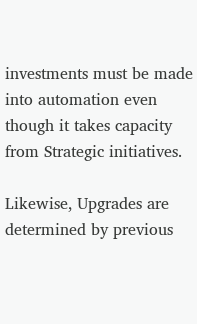investments must be made into automation even though it takes capacity from Strategic initiatives.

Likewise, Upgrades are determined by previous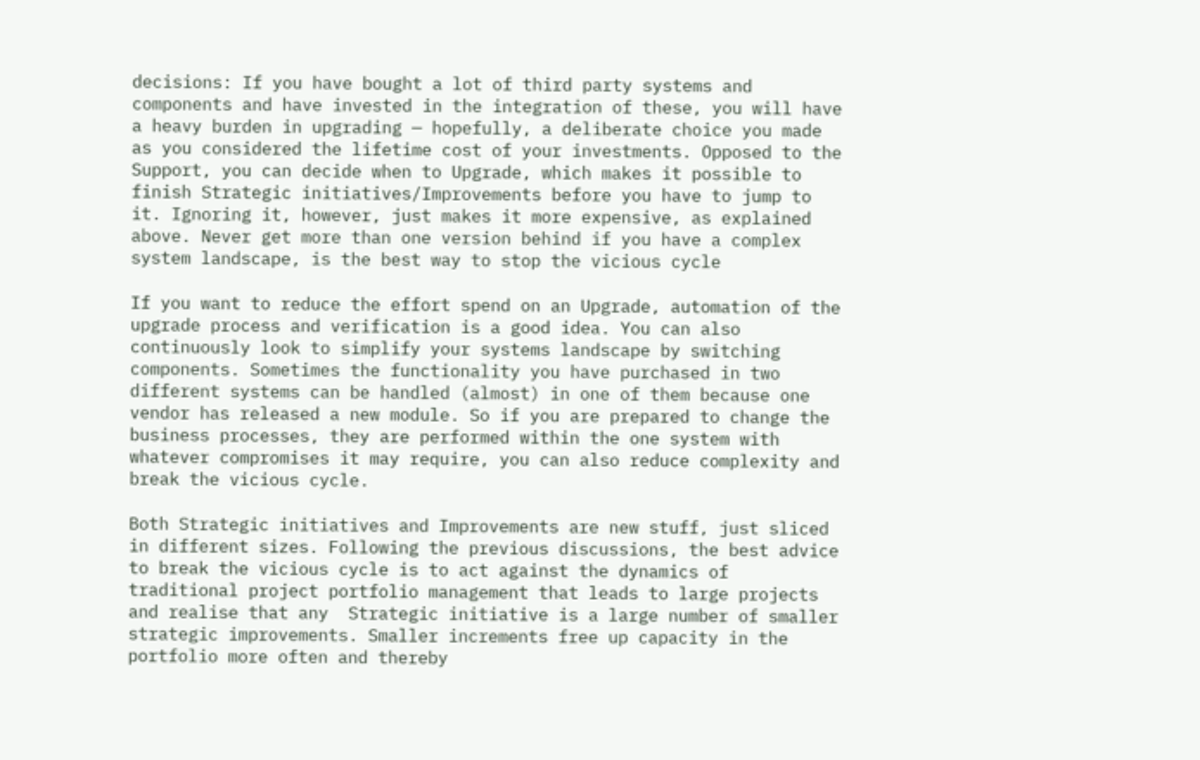decisions: If you have bought a lot of third party systems and components and have invested in the integration of these, you will have a heavy burden in upgrading — hopefully, a deliberate choice you made as you considered the lifetime cost of your investments. Opposed to the Support, you can decide when to Upgrade, which makes it possible to finish Strategic initiatives/Improvements before you have to jump to it. Ignoring it, however, just makes it more expensive, as explained above. Never get more than one version behind if you have a complex system landscape, is the best way to stop the vicious cycle

If you want to reduce the effort spend on an Upgrade, automation of the upgrade process and verification is a good idea. You can also continuously look to simplify your systems landscape by switching components. Sometimes the functionality you have purchased in two different systems can be handled (almost) in one of them because one vendor has released a new module. So if you are prepared to change the business processes, they are performed within the one system with whatever compromises it may require, you can also reduce complexity and break the vicious cycle.

Both Strategic initiatives and Improvements are new stuff, just sliced in different sizes. Following the previous discussions, the best advice to break the vicious cycle is to act against the dynamics of traditional project portfolio management that leads to large projects and realise that any  Strategic initiative is a large number of smaller strategic improvements. Smaller increments free up capacity in the portfolio more often and thereby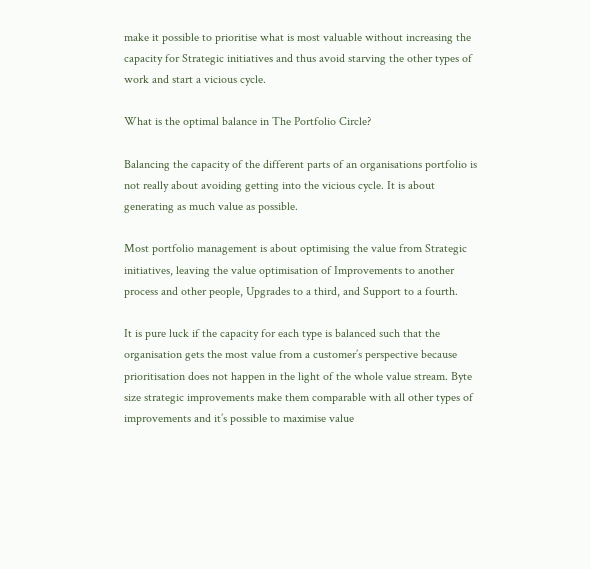make it possible to prioritise what is most valuable without increasing the capacity for Strategic initiatives and thus avoid starving the other types of work and start a vicious cycle.

What is the optimal balance in The Portfolio Circle?

Balancing the capacity of the different parts of an organisations portfolio is not really about avoiding getting into the vicious cycle. It is about generating as much value as possible.

Most portfolio management is about optimising the value from Strategic initiatives, leaving the value optimisation of Improvements to another process and other people, Upgrades to a third, and Support to a fourth.

It is pure luck if the capacity for each type is balanced such that the organisation gets the most value from a customer’s perspective because prioritisation does not happen in the light of the whole value stream. Byte size strategic improvements make them comparable with all other types of improvements and it’s possible to maximise value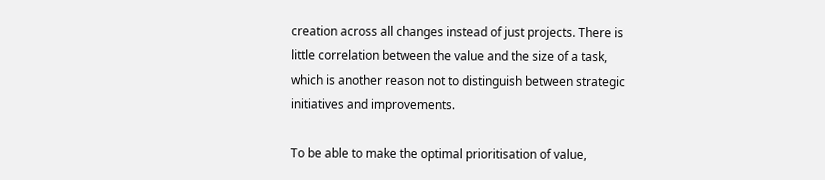creation across all changes instead of just projects. There is little correlation between the value and the size of a task, which is another reason not to distinguish between strategic initiatives and improvements.

To be able to make the optimal prioritisation of value,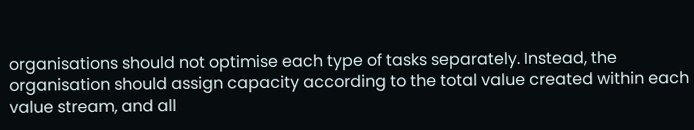organisations should not optimise each type of tasks separately. Instead, the organisation should assign capacity according to the total value created within each value stream, and all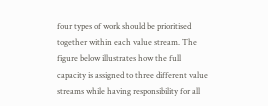four types of work should be prioritised together within each value stream. The figure below illustrates how the full capacity is assigned to three different value streams while having responsibility for all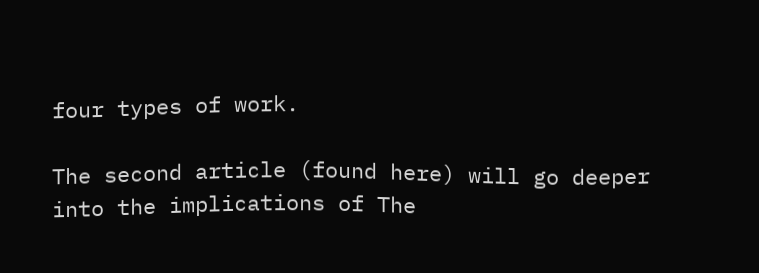four types of work.

The second article (found here) will go deeper into the implications of The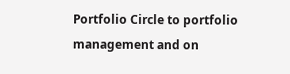Portfolio Circle to portfolio management and on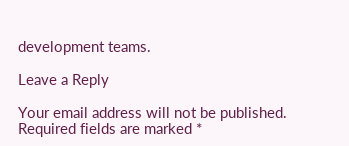development teams.

Leave a Reply

Your email address will not be published. Required fields are marked *